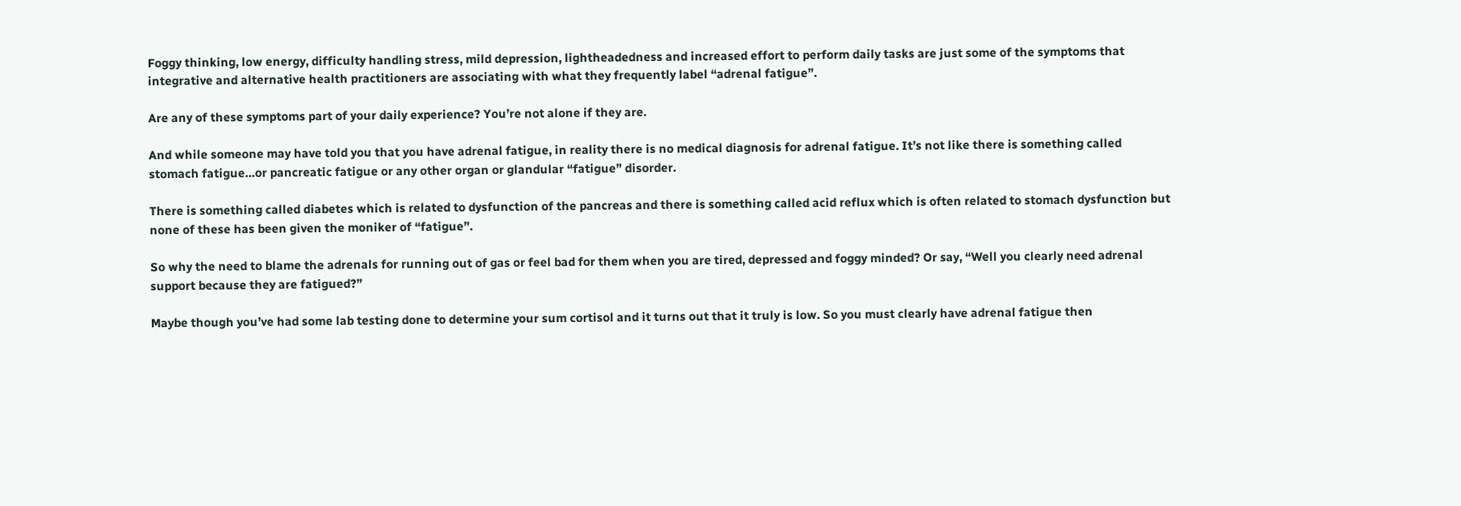Foggy thinking, low energy, difficulty handling stress, mild depression, lightheadedness and increased effort to perform daily tasks are just some of the symptoms that integrative and alternative health practitioners are associating with what they frequently label “adrenal fatigue”.

Are any of these symptoms part of your daily experience? You’re not alone if they are.

And while someone may have told you that you have adrenal fatigue, in reality there is no medical diagnosis for adrenal fatigue. It’s not like there is something called stomach fatigue…or pancreatic fatigue or any other organ or glandular “fatigue” disorder.

There is something called diabetes which is related to dysfunction of the pancreas and there is something called acid reflux which is often related to stomach dysfunction but none of these has been given the moniker of “fatigue”.

So why the need to blame the adrenals for running out of gas or feel bad for them when you are tired, depressed and foggy minded? Or say, “Well you clearly need adrenal support because they are fatigued?”

Maybe though you’ve had some lab testing done to determine your sum cortisol and it turns out that it truly is low. So you must clearly have adrenal fatigue then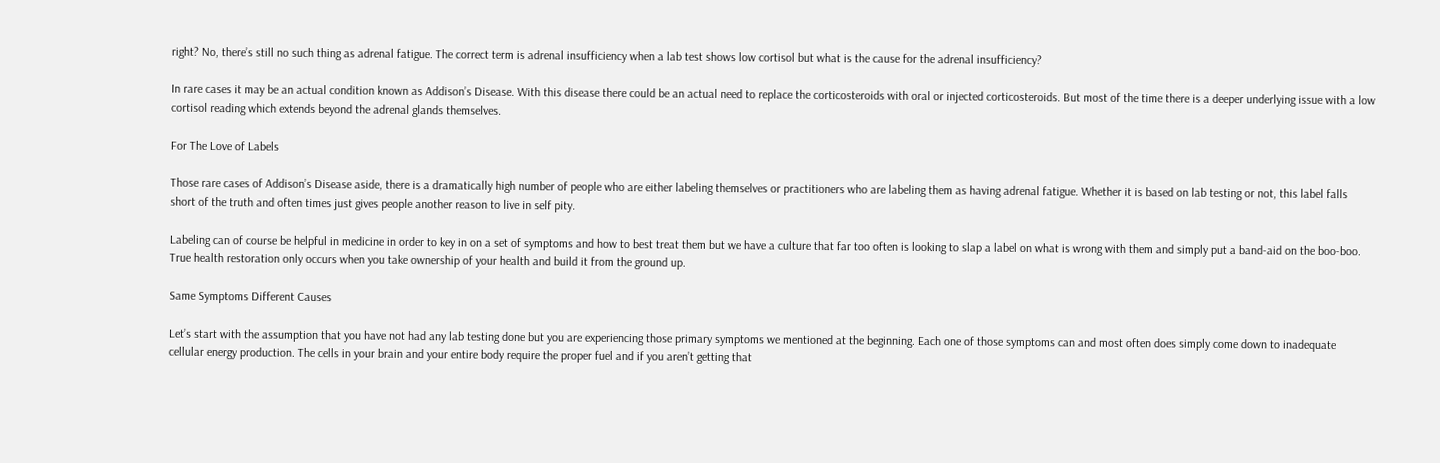right? No, there’s still no such thing as adrenal fatigue. The correct term is adrenal insufficiency when a lab test shows low cortisol but what is the cause for the adrenal insufficiency?

In rare cases it may be an actual condition known as Addison’s Disease. With this disease there could be an actual need to replace the corticosteroids with oral or injected corticosteroids. But most of the time there is a deeper underlying issue with a low cortisol reading which extends beyond the adrenal glands themselves.

For The Love of Labels

Those rare cases of Addison’s Disease aside, there is a dramatically high number of people who are either labeling themselves or practitioners who are labeling them as having adrenal fatigue. Whether it is based on lab testing or not, this label falls short of the truth and often times just gives people another reason to live in self pity.

Labeling can of course be helpful in medicine in order to key in on a set of symptoms and how to best treat them but we have a culture that far too often is looking to slap a label on what is wrong with them and simply put a band-aid on the boo-boo. True health restoration only occurs when you take ownership of your health and build it from the ground up.

Same Symptoms Different Causes

Let’s start with the assumption that you have not had any lab testing done but you are experiencing those primary symptoms we mentioned at the beginning. Each one of those symptoms can and most often does simply come down to inadequate cellular energy production. The cells in your brain and your entire body require the proper fuel and if you aren’t getting that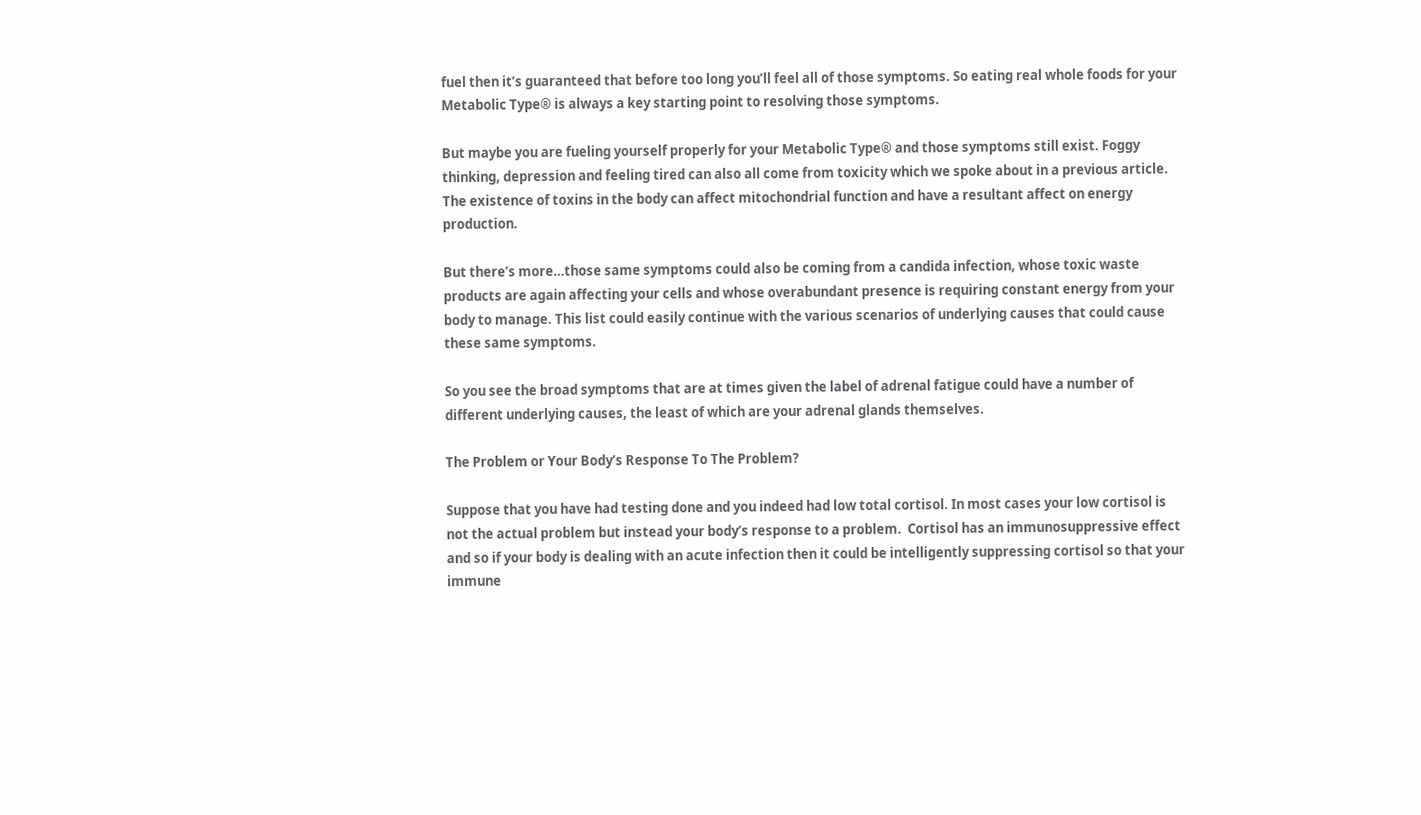fuel then it’s guaranteed that before too long you’ll feel all of those symptoms. So eating real whole foods for your Metabolic Type® is always a key starting point to resolving those symptoms.

But maybe you are fueling yourself properly for your Metabolic Type® and those symptoms still exist. Foggy thinking, depression and feeling tired can also all come from toxicity which we spoke about in a previous article. The existence of toxins in the body can affect mitochondrial function and have a resultant affect on energy production.

But there’s more…those same symptoms could also be coming from a candida infection, whose toxic waste products are again affecting your cells and whose overabundant presence is requiring constant energy from your body to manage. This list could easily continue with the various scenarios of underlying causes that could cause these same symptoms.

So you see the broad symptoms that are at times given the label of adrenal fatigue could have a number of different underlying causes, the least of which are your adrenal glands themselves.

The Problem or Your Body’s Response To The Problem?

Suppose that you have had testing done and you indeed had low total cortisol. In most cases your low cortisol is not the actual problem but instead your body’s response to a problem.  Cortisol has an immunosuppressive effect and so if your body is dealing with an acute infection then it could be intelligently suppressing cortisol so that your immune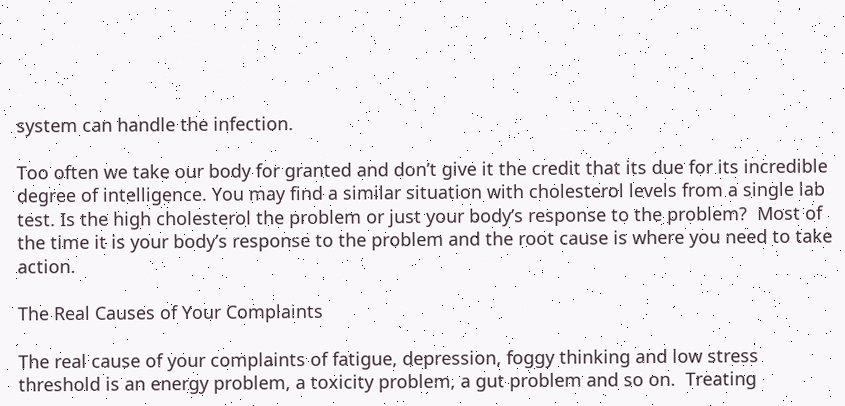system can handle the infection.

Too often we take our body for granted and don’t give it the credit that its due for its incredible degree of intelligence. You may find a similar situation with cholesterol levels from a single lab test. Is the high cholesterol the problem or just your body’s response to the problem?  Most of the time it is your body’s response to the problem and the root cause is where you need to take action.

The Real Causes of Your Complaints

The real cause of your complaints of fatigue, depression, foggy thinking and low stress threshold is an energy problem, a toxicity problem, a gut problem and so on.  Treating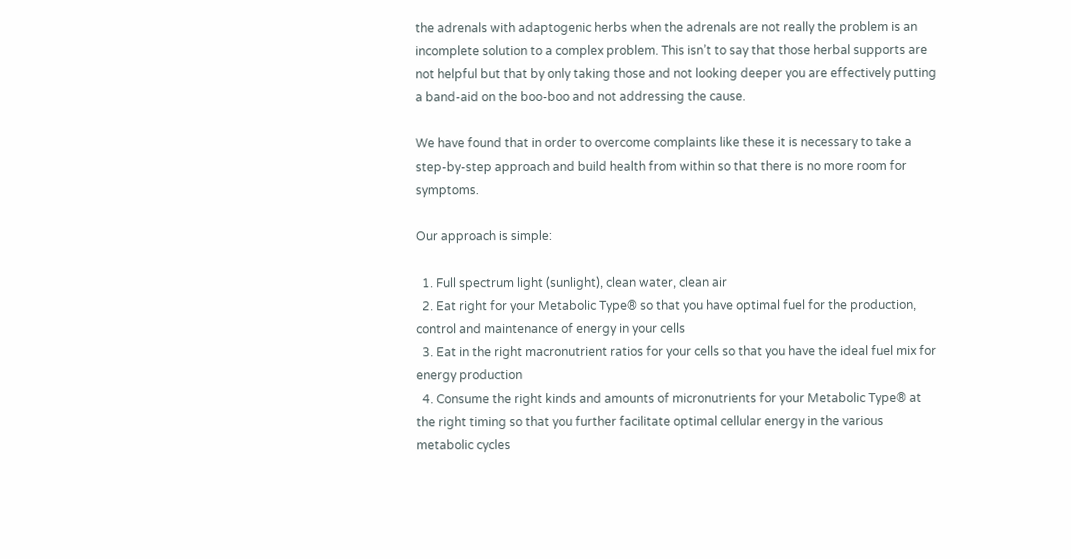the adrenals with adaptogenic herbs when the adrenals are not really the problem is an incomplete solution to a complex problem. This isn’t to say that those herbal supports are not helpful but that by only taking those and not looking deeper you are effectively putting a band-aid on the boo-boo and not addressing the cause.

We have found that in order to overcome complaints like these it is necessary to take a step-by-step approach and build health from within so that there is no more room for symptoms.

Our approach is simple:

  1. Full spectrum light (sunlight), clean water, clean air
  2. Eat right for your Metabolic Type® so that you have optimal fuel for the production, control and maintenance of energy in your cells
  3. Eat in the right macronutrient ratios for your cells so that you have the ideal fuel mix for energy production
  4. Consume the right kinds and amounts of micronutrients for your Metabolic Type® at the right timing so that you further facilitate optimal cellular energy in the various metabolic cycles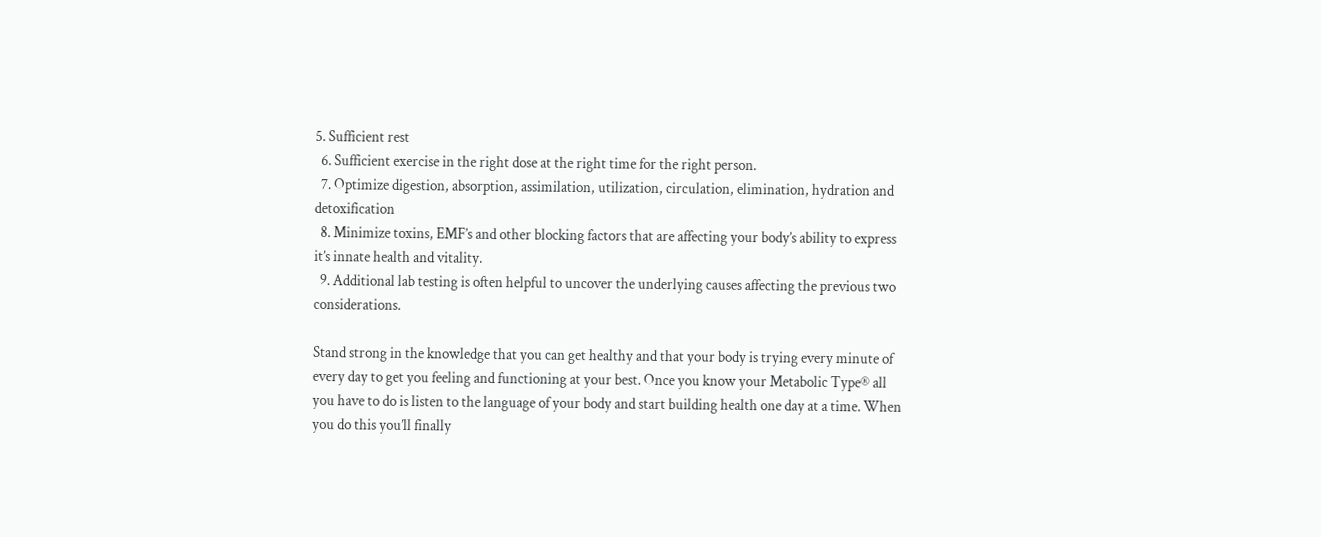5. Sufficient rest
  6. Sufficient exercise in the right dose at the right time for the right person.
  7. Optimize digestion, absorption, assimilation, utilization, circulation, elimination, hydration and detoxification
  8. Minimize toxins, EMF’s and other blocking factors that are affecting your body’s ability to express it’s innate health and vitality.
  9. Additional lab testing is often helpful to uncover the underlying causes affecting the previous two considerations.

Stand strong in the knowledge that you can get healthy and that your body is trying every minute of every day to get you feeling and functioning at your best. Once you know your Metabolic Type® all you have to do is listen to the language of your body and start building health one day at a time. When you do this you’ll finally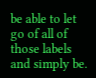be able to let go of all of those labels and simply be.